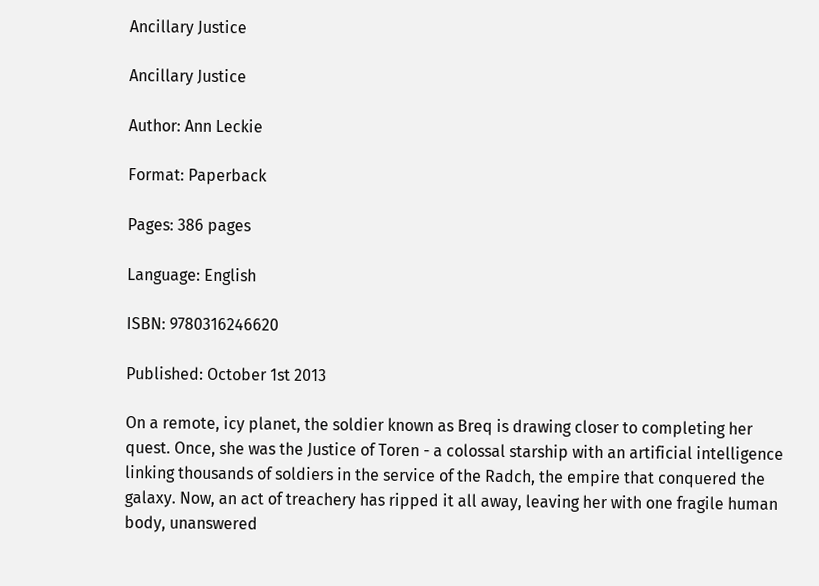Ancillary Justice

Ancillary Justice

Author: Ann Leckie

Format: Paperback

Pages: 386 pages

Language: English

ISBN: 9780316246620

Published: October 1st 2013

On a remote, icy planet, the soldier known as Breq is drawing closer to completing her quest. Once, she was the Justice of Toren - a colossal starship with an artificial intelligence linking thousands of soldiers in the service of the Radch, the empire that conquered the galaxy. Now, an act of treachery has ripped it all away, leaving her with one fragile human body, unanswered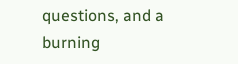questions, and a burning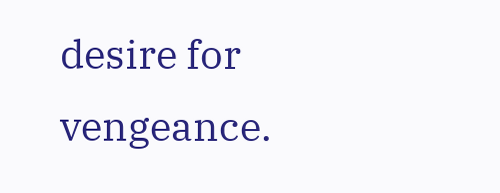desire for vengeance.